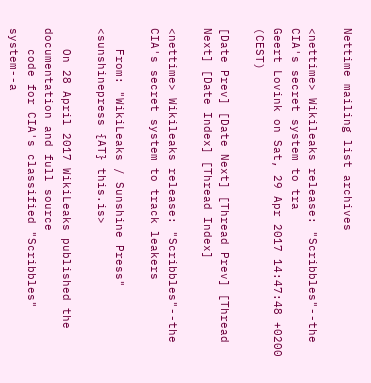Nettime mailing list archives

<nettime> Wikileaks release: "Scribbles"--the CIA's secret system to tra
Geert Lovink on Sat, 29 Apr 2017 14:47:48 +0200 (CEST)

[Date Prev] [Date Next] [Thread Prev] [Thread Next] [Date Index] [Thread Index]

<nettime> Wikileaks release: "Scribbles"--the CIA's secret system to track leakers

   From: "WikiLeaks / Sunshine Press" <sunshinepress {AT} this.is>

   On 28 April 2017 WikiLeaks published the documentation and full source
   code for CIA's classified "Scribbles" system--a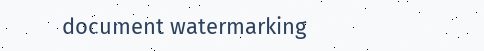document watermarking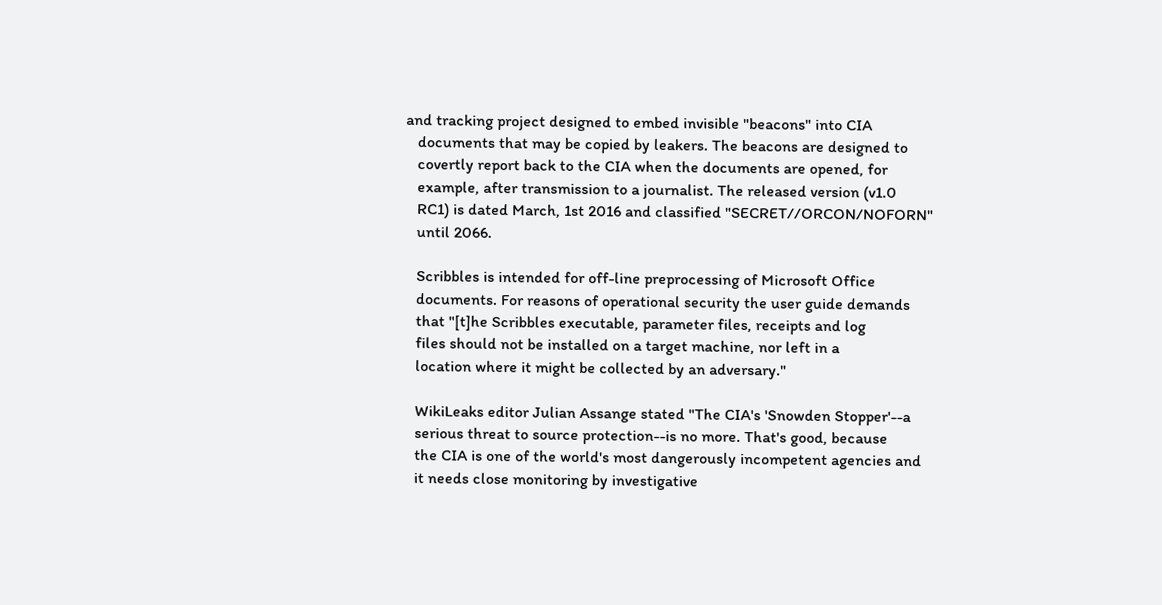and tracking project designed to embed invisible "beacons" into CIA
   documents that may be copied by leakers. The beacons are designed to
   covertly report back to the CIA when the documents are opened, for
   example, after transmission to a journalist. The released version (v1.0
   RC1) is dated March, 1st 2016 and classified "SECRET//ORCON/NOFORN"
   until 2066.

   Scribbles is intended for off-line preprocessing of Microsoft Office
   documents. For reasons of operational security the user guide demands
   that "[t]he Scribbles executable, parameter files, receipts and log
   files should not be installed on a target machine, nor left in a
   location where it might be collected by an adversary."

   WikiLeaks editor Julian Assange stated "The CIA's 'Snowden Stopper'--a
   serious threat to source protection--is no more. That's good, because
   the CIA is one of the world's most dangerously incompetent agencies and
   it needs close monitoring by investigative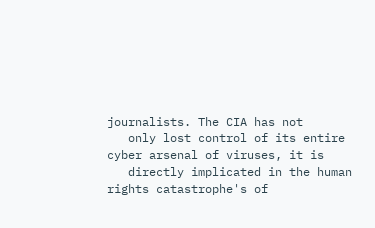journalists. The CIA has not
   only lost control of its entire cyber arsenal of viruses, it is
   directly implicated in the human rights catastrophe's of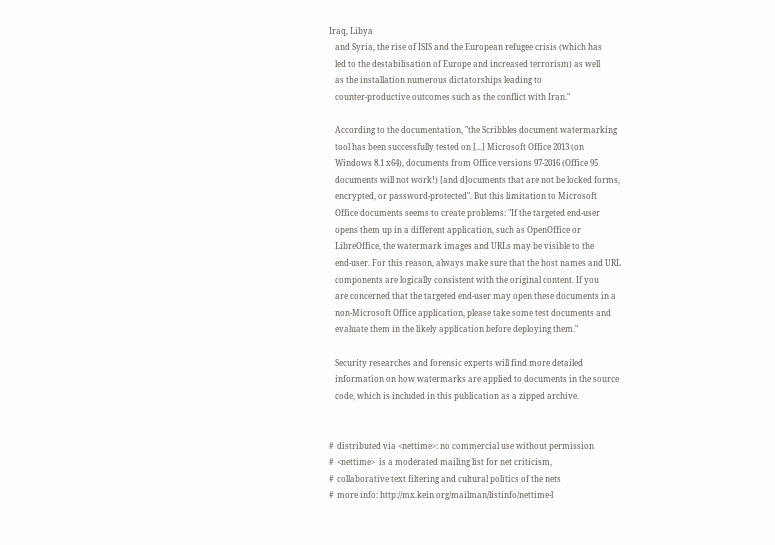Iraq, Libya
   and Syria, the rise of ISIS and the European refugee crisis (which has
   led to the destabilisation of Europe and increased terrorism) as well
   as the installation numerous dictatorships leading to
   counter-productive outcomes such as the conflict with Iran."

   According to the documentation, "the Scribbles document watermarking
   tool has been successfully tested on [...] Microsoft Office 2013 (on
   Windows 8.1 x64), documents from Office versions 97-2016 (Office 95
   documents will not work!) [and d]ocuments that are not be locked forms,
   encrypted, or password-protected". But this limitation to Microsoft
   Office documents seems to create problems: "If the targeted end-user
   opens them up in a different application, such as OpenOffice or
   LibreOffice, the watermark images and URLs may be visible to the
   end-user. For this reason, always make sure that the host names and URL
   components are logically consistent with the original content. If you
   are concerned that the targeted end-user may open these documents in a
   non-Microsoft Office application, please take some test documents and
   evaluate them in the likely application before deploying them."

   Security researches and forensic experts will find more detailed
   information on how watermarks are applied to documents in the source
   code, which is included in this publication as a zipped archive.


#  distributed via <nettime>: no commercial use without permission
#  <nettime>  is a moderated mailing list for net criticism,
#  collaborative text filtering and cultural politics of the nets
#  more info: http://mx.kein.org/mailman/listinfo/nettime-l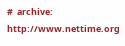#  archive: http://www.nettime.org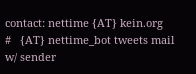contact: nettime {AT} kein.org
#   {AT} nettime_bot tweets mail w/ sender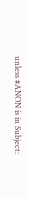unless #ANON is in Subject: